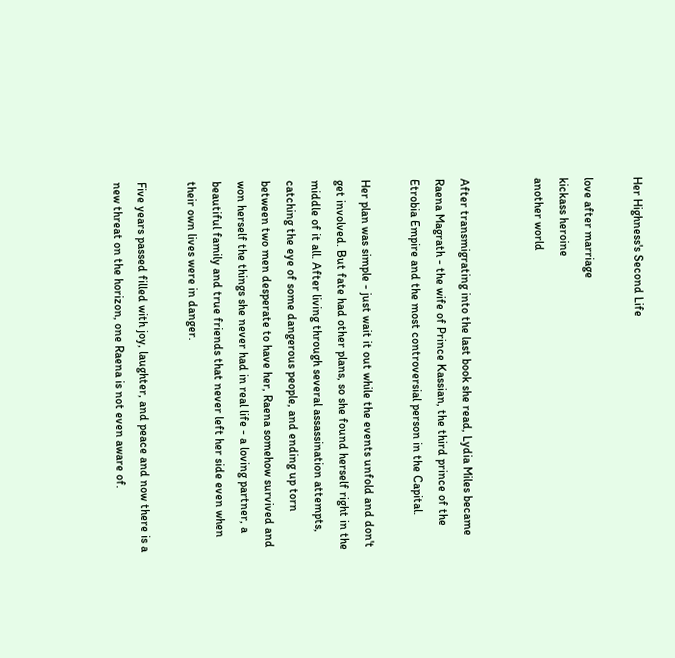Her Highness's Second Life

love after marriage
kickass heroine
another world


After transmigrating into the last book she read, Lydia Miles became Raena Magrath - the wife of Prince Kassian, the third prince of the Etrobia Empire and the most controversial person in the Capital.

Her plan was simple - just wait it out while the events unfold and don't get involved. But fate had other plans, so she found herself right in the middle of it all. After living through several assassination attempts, catching the eye of some dangerous people, and ending up torn between two men desperate to have her, Raena somehow survived and won herself the things she never had in real life - a loving partner, a beautiful family and true friends that never left her side even when their own lives were in danger.

Five years passed filled with joy, laughter, and peace and now there is a new threat on the horizon, one Raena is not even aware of.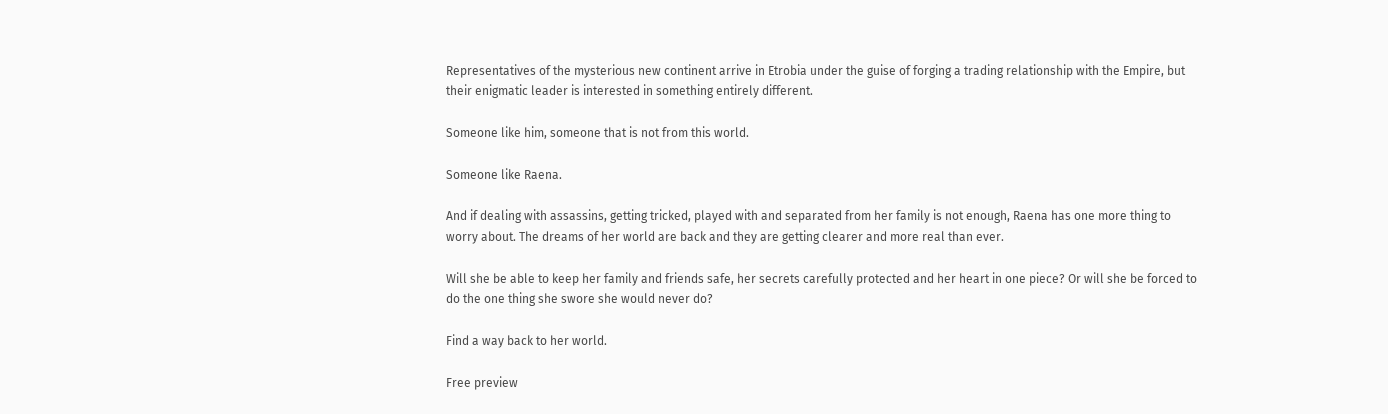Representatives of the mysterious new continent arrive in Etrobia under the guise of forging a trading relationship with the Empire, but their enigmatic leader is interested in something entirely different.

Someone like him, someone that is not from this world.

Someone like Raena.

And if dealing with assassins, getting tricked, played with and separated from her family is not enough, Raena has one more thing to worry about. The dreams of her world are back and they are getting clearer and more real than ever.

Will she be able to keep her family and friends safe, her secrets carefully protected and her heart in one piece? Or will she be forced to do the one thing she swore she would never do?

Find a way back to her world.

Free preview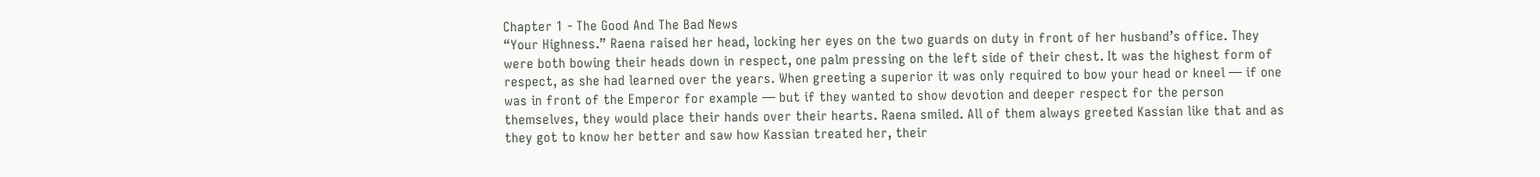Chapter 1 - The Good And The Bad News
“Your Highness.” Raena raised her head, locking her eyes on the two guards on duty in front of her husband’s office. They were both bowing their heads down in respect, one palm pressing on the left side of their chest. It was the highest form of respect, as she had learned over the years. When greeting a superior it was only required to bow your head or kneel — if one was in front of the Emperor for example — but if they wanted to show devotion and deeper respect for the person themselves, they would place their hands over their hearts. Raena smiled. All of them always greeted Kassian like that and as they got to know her better and saw how Kassian treated her, their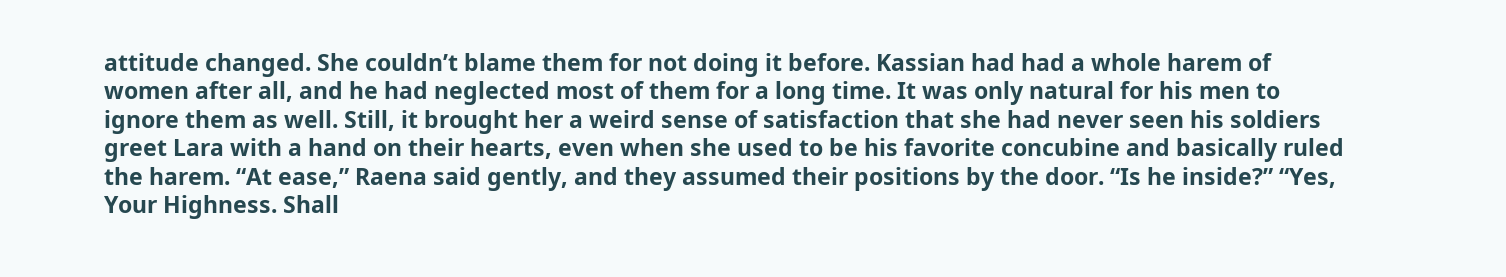attitude changed. She couldn’t blame them for not doing it before. Kassian had had a whole harem of women after all, and he had neglected most of them for a long time. It was only natural for his men to ignore them as well. Still, it brought her a weird sense of satisfaction that she had never seen his soldiers greet Lara with a hand on their hearts, even when she used to be his favorite concubine and basically ruled the harem. “At ease,” Raena said gently, and they assumed their positions by the door. “Is he inside?” “Yes, Your Highness. Shall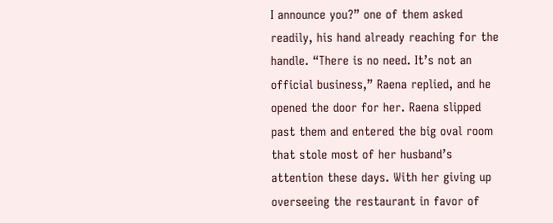I announce you?” one of them asked readily, his hand already reaching for the handle. “There is no need. It’s not an official business,” Raena replied, and he opened the door for her. Raena slipped past them and entered the big oval room that stole most of her husband’s attention these days. With her giving up overseeing the restaurant in favor of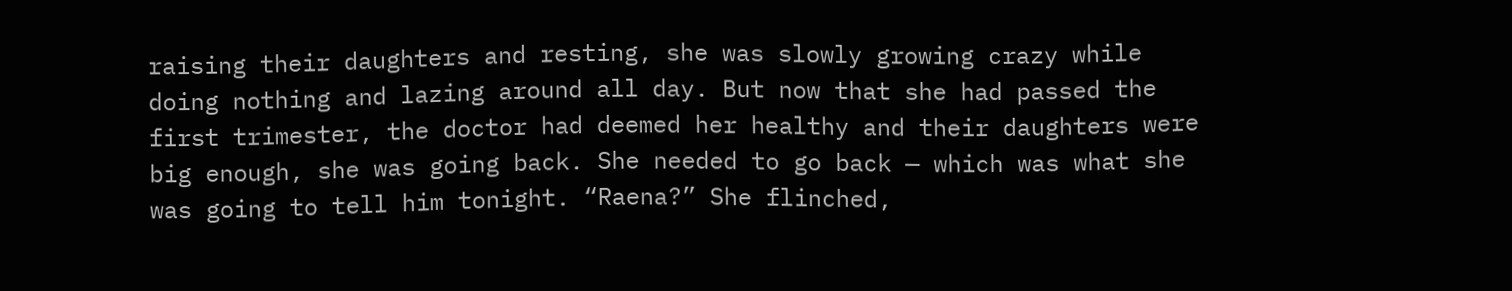raising their daughters and resting, she was slowly growing crazy while doing nothing and lazing around all day. But now that she had passed the first trimester, the doctor had deemed her healthy and their daughters were big enough, she was going back. She needed to go back — which was what she was going to tell him tonight. “Raena?” She flinched,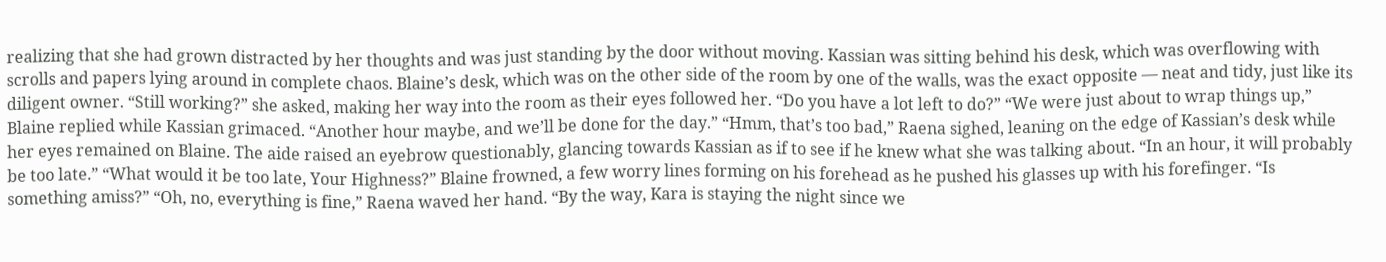realizing that she had grown distracted by her thoughts and was just standing by the door without moving. Kassian was sitting behind his desk, which was overflowing with scrolls and papers lying around in complete chaos. Blaine’s desk, which was on the other side of the room by one of the walls, was the exact opposite — neat and tidy, just like its diligent owner. “Still working?” she asked, making her way into the room as their eyes followed her. “Do you have a lot left to do?” “We were just about to wrap things up,” Blaine replied while Kassian grimaced. “Another hour maybe, and we’ll be done for the day.” “Hmm, that’s too bad,” Raena sighed, leaning on the edge of Kassian’s desk while her eyes remained on Blaine. The aide raised an eyebrow questionably, glancing towards Kassian as if to see if he knew what she was talking about. “In an hour, it will probably be too late.” “What would it be too late, Your Highness?” Blaine frowned, a few worry lines forming on his forehead as he pushed his glasses up with his forefinger. “Is something amiss?” “Oh, no, everything is fine,” Raena waved her hand. “By the way, Kara is staying the night since we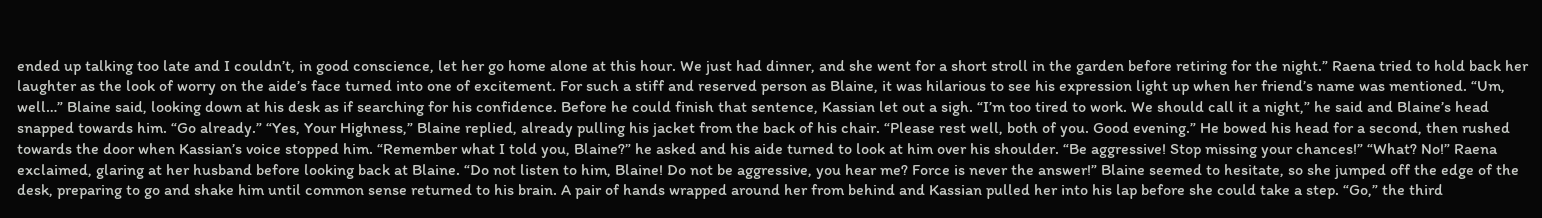ended up talking too late and I couldn’t, in good conscience, let her go home alone at this hour. We just had dinner, and she went for a short stroll in the garden before retiring for the night.” Raena tried to hold back her laughter as the look of worry on the aide’s face turned into one of excitement. For such a stiff and reserved person as Blaine, it was hilarious to see his expression light up when her friend’s name was mentioned. “Um, well…” Blaine said, looking down at his desk as if searching for his confidence. Before he could finish that sentence, Kassian let out a sigh. “I’m too tired to work. We should call it a night,” he said and Blaine’s head snapped towards him. “Go already.” “Yes, Your Highness,” Blaine replied, already pulling his jacket from the back of his chair. “Please rest well, both of you. Good evening.” He bowed his head for a second, then rushed towards the door when Kassian’s voice stopped him. “Remember what I told you, Blaine?” he asked and his aide turned to look at him over his shoulder. “Be aggressive! Stop missing your chances!” “What? No!” Raena exclaimed, glaring at her husband before looking back at Blaine. “Do not listen to him, Blaine! Do not be aggressive, you hear me? Force is never the answer!” Blaine seemed to hesitate, so she jumped off the edge of the desk, preparing to go and shake him until common sense returned to his brain. A pair of hands wrapped around her from behind and Kassian pulled her into his lap before she could take a step. “Go,” the third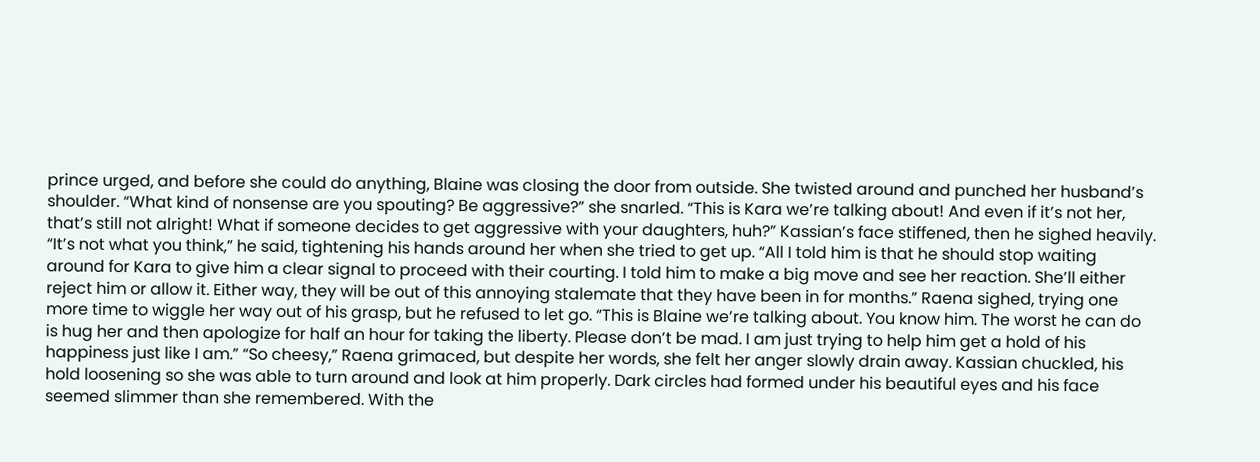prince urged, and before she could do anything, Blaine was closing the door from outside. She twisted around and punched her husband’s shoulder. “What kind of nonsense are you spouting? Be aggressive?” she snarled. “This is Kara we’re talking about! And even if it’s not her, that’s still not alright! What if someone decides to get aggressive with your daughters, huh?” Kassian’s face stiffened, then he sighed heavily. “It’s not what you think,” he said, tightening his hands around her when she tried to get up. “All I told him is that he should stop waiting around for Kara to give him a clear signal to proceed with their courting. I told him to make a big move and see her reaction. She’ll either reject him or allow it. Either way, they will be out of this annoying stalemate that they have been in for months.” Raena sighed, trying one more time to wiggle her way out of his grasp, but he refused to let go. “This is Blaine we’re talking about. You know him. The worst he can do is hug her and then apologize for half an hour for taking the liberty. Please don’t be mad. I am just trying to help him get a hold of his happiness just like I am.” “So cheesy,” Raena grimaced, but despite her words, she felt her anger slowly drain away. Kassian chuckled, his hold loosening so she was able to turn around and look at him properly. Dark circles had formed under his beautiful eyes and his face seemed slimmer than she remembered. With the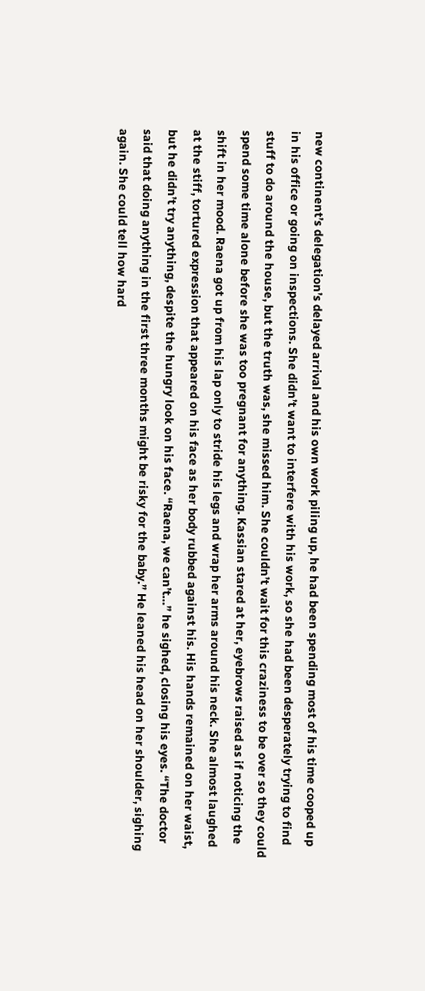new continent’s delegation’s delayed arrival and his own work piling up, he had been spending most of his time cooped up in his office or going on inspections. She didn’t want to interfere with his work, so she had been desperately trying to find stuff to do around the house, but the truth was, she missed him. She couldn’t wait for this craziness to be over so they could spend some time alone before she was too pregnant for anything. Kassian stared at her, eyebrows raised as if noticing the shift in her mood. Raena got up from his lap only to stride his legs and wrap her arms around his neck. She almost laughed at the stiff, tortured expression that appeared on his face as her body rubbed against his. His hands remained on her waist, but he didn’t try anything, despite the hungry look on his face. “Raena, we can’t…” he sighed, closing his eyes. “The doctor said that doing anything in the first three months might be risky for the baby.” He leaned his head on her shoulder, sighing again. She could tell how hard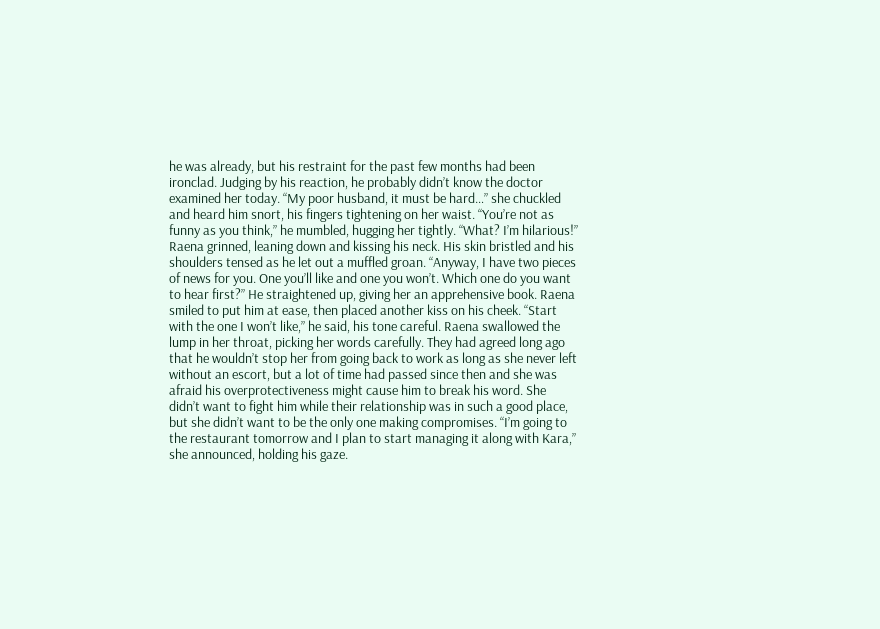he was already, but his restraint for the past few months had been ironclad. Judging by his reaction, he probably didn’t know the doctor examined her today. “My poor husband, it must be hard…” she chuckled and heard him snort, his fingers tightening on her waist. “You’re not as funny as you think,” he mumbled, hugging her tightly. “What? I’m hilarious!” Raena grinned, leaning down and kissing his neck. His skin bristled and his shoulders tensed as he let out a muffled groan. “Anyway, I have two pieces of news for you. One you’ll like and one you won’t. Which one do you want to hear first?” He straightened up, giving her an apprehensive book. Raena smiled to put him at ease, then placed another kiss on his cheek. “Start with the one I won’t like,” he said, his tone careful. Raena swallowed the lump in her throat, picking her words carefully. They had agreed long ago that he wouldn’t stop her from going back to work as long as she never left without an escort, but a lot of time had passed since then and she was afraid his overprotectiveness might cause him to break his word. She didn’t want to fight him while their relationship was in such a good place, but she didn’t want to be the only one making compromises. “I’m going to the restaurant tomorrow and I plan to start managing it along with Kara,” she announced, holding his gaze.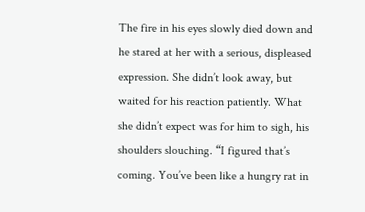The fire in his eyes slowly died down and he stared at her with a serious, displeased expression. She didn’t look away, but waited for his reaction patiently. What she didn’t expect was for him to sigh, his shoulders slouching. “I figured that’s coming. You’ve been like a hungry rat in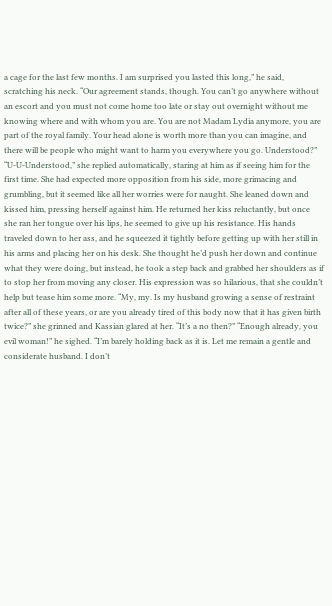a cage for the last few months. I am surprised you lasted this long,” he said, scratching his neck. “Our agreement stands, though. You can’t go anywhere without an escort and you must not come home too late or stay out overnight without me knowing where and with whom you are. You are not Madam Lydia anymore, you are part of the royal family. Your head alone is worth more than you can imagine, and there will be people who might want to harm you everywhere you go. Understood?” “U-U-Understood,” she replied automatically, staring at him as if seeing him for the first time. She had expected more opposition from his side, more grimacing and grumbling, but it seemed like all her worries were for naught. She leaned down and kissed him, pressing herself against him. He returned her kiss reluctantly, but once she ran her tongue over his lips, he seemed to give up his resistance. His hands traveled down to her ass, and he squeezed it tightly before getting up with her still in his arms and placing her on his desk. She thought he’d push her down and continue what they were doing, but instead, he took a step back and grabbed her shoulders as if to stop her from moving any closer. His expression was so hilarious, that she couldn’t help but tease him some more. “My, my. Is my husband growing a sense of restraint after all of these years, or are you already tired of this body now that it has given birth twice?” she grinned and Kassian glared at her. “It’s a no then?” “Enough already, you evil woman!” he sighed. “I’m barely holding back as it is. Let me remain a gentle and considerate husband. I don’t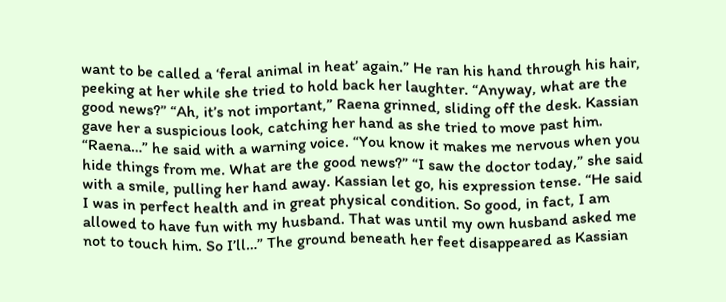want to be called a ‘feral animal in heat’ again.” He ran his hand through his hair, peeking at her while she tried to hold back her laughter. “Anyway, what are the good news?” “Ah, it’s not important,” Raena grinned, sliding off the desk. Kassian gave her a suspicious look, catching her hand as she tried to move past him. “Raena…” he said with a warning voice. “You know it makes me nervous when you hide things from me. What are the good news?” “I saw the doctor today,” she said with a smile, pulling her hand away. Kassian let go, his expression tense. “He said I was in perfect health and in great physical condition. So good, in fact, I am allowed to have fun with my husband. That was until my own husband asked me not to touch him. So I’ll…” The ground beneath her feet disappeared as Kassian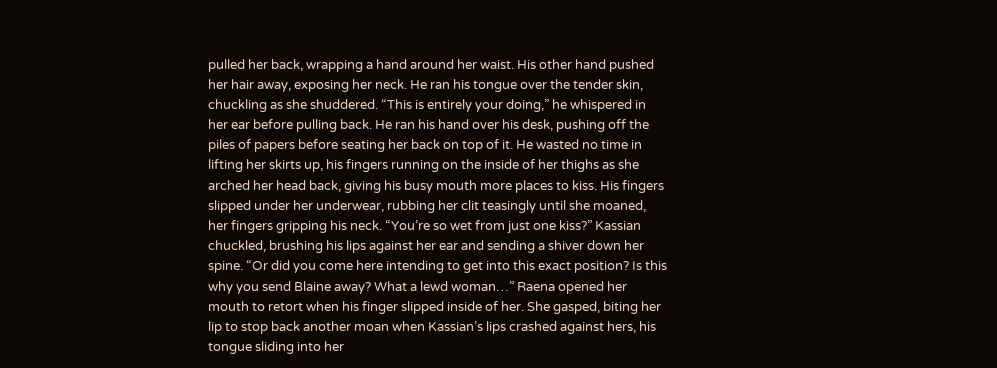pulled her back, wrapping a hand around her waist. His other hand pushed her hair away, exposing her neck. He ran his tongue over the tender skin, chuckling as she shuddered. “This is entirely your doing,” he whispered in her ear before pulling back. He ran his hand over his desk, pushing off the piles of papers before seating her back on top of it. He wasted no time in lifting her skirts up, his fingers running on the inside of her thighs as she arched her head back, giving his busy mouth more places to kiss. His fingers slipped under her underwear, rubbing her clit teasingly until she moaned, her fingers gripping his neck. “You’re so wet from just one kiss?” Kassian chuckled, brushing his lips against her ear and sending a shiver down her spine. “Or did you come here intending to get into this exact position? Is this why you send Blaine away? What a lewd woman…” Raena opened her mouth to retort when his finger slipped inside of her. She gasped, biting her lip to stop back another moan when Kassian’s lips crashed against hers, his tongue sliding into her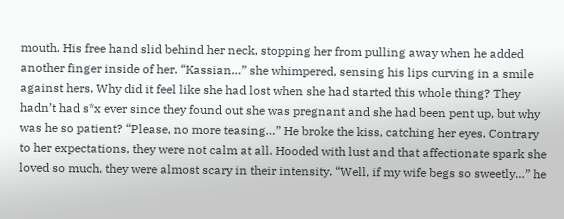mouth. His free hand slid behind her neck, stopping her from pulling away when he added another finger inside of her. “Kassian…” she whimpered, sensing his lips curving in a smile against hers. Why did it feel like she had lost when she had started this whole thing? They hadn’t had s*x ever since they found out she was pregnant and she had been pent up, but why was he so patient? “Please, no more teasing…” He broke the kiss, catching her eyes. Contrary to her expectations, they were not calm at all. Hooded with lust and that affectionate spark she loved so much, they were almost scary in their intensity. “Well, if my wife begs so sweetly…” he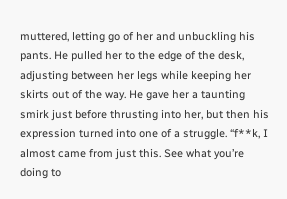muttered, letting go of her and unbuckling his pants. He pulled her to the edge of the desk, adjusting between her legs while keeping her skirts out of the way. He gave her a taunting smirk just before thrusting into her, but then his expression turned into one of a struggle. “f**k, I almost came from just this. See what you’re doing to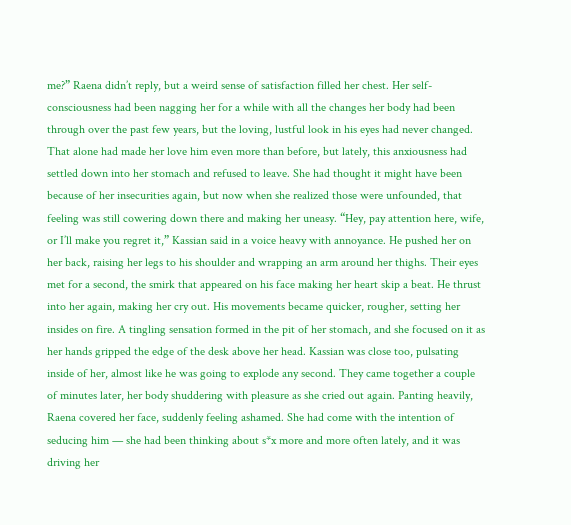me?” Raena didn’t reply, but a weird sense of satisfaction filled her chest. Her self-consciousness had been nagging her for a while with all the changes her body had been through over the past few years, but the loving, lustful look in his eyes had never changed. That alone had made her love him even more than before, but lately, this anxiousness had settled down into her stomach and refused to leave. She had thought it might have been because of her insecurities again, but now when she realized those were unfounded, that feeling was still cowering down there and making her uneasy. “Hey, pay attention here, wife, or I’ll make you regret it,” Kassian said in a voice heavy with annoyance. He pushed her on her back, raising her legs to his shoulder and wrapping an arm around her thighs. Their eyes met for a second, the smirk that appeared on his face making her heart skip a beat. He thrust into her again, making her cry out. His movements became quicker, rougher, setting her insides on fire. A tingling sensation formed in the pit of her stomach, and she focused on it as her hands gripped the edge of the desk above her head. Kassian was close too, pulsating inside of her, almost like he was going to explode any second. They came together a couple of minutes later, her body shuddering with pleasure as she cried out again. Panting heavily, Raena covered her face, suddenly feeling ashamed. She had come with the intention of seducing him — she had been thinking about s*x more and more often lately, and it was driving her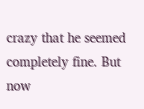crazy that he seemed completely fine. But now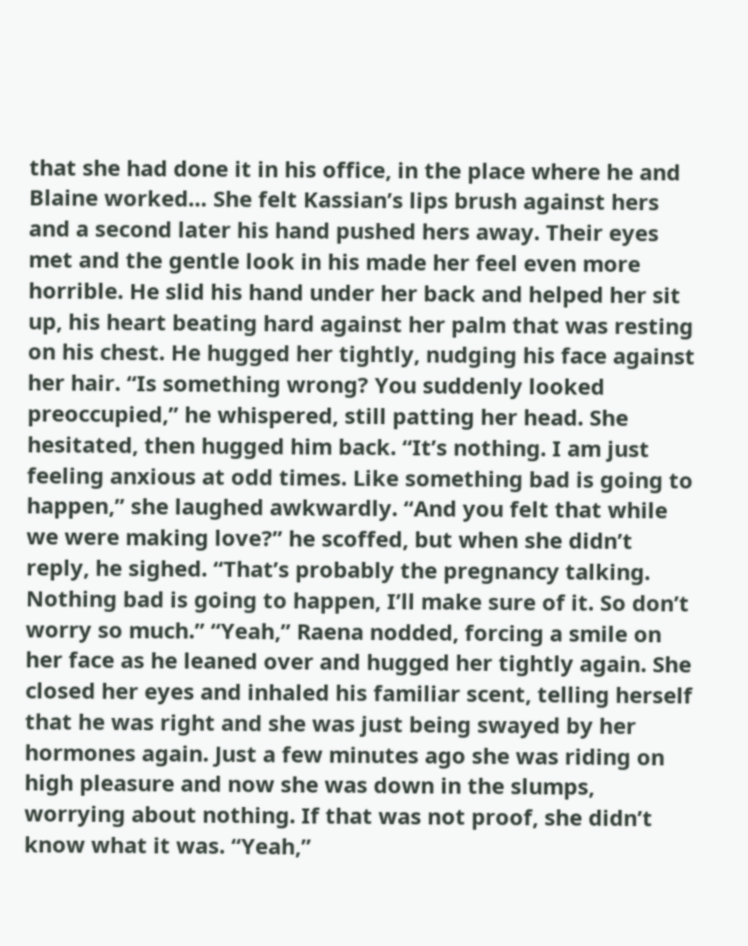that she had done it in his office, in the place where he and Blaine worked… She felt Kassian’s lips brush against hers and a second later his hand pushed hers away. Their eyes met and the gentle look in his made her feel even more horrible. He slid his hand under her back and helped her sit up, his heart beating hard against her palm that was resting on his chest. He hugged her tightly, nudging his face against her hair. “Is something wrong? You suddenly looked preoccupied,” he whispered, still patting her head. She hesitated, then hugged him back. “It’s nothing. I am just feeling anxious at odd times. Like something bad is going to happen,” she laughed awkwardly. “And you felt that while we were making love?” he scoffed, but when she didn’t reply, he sighed. “That’s probably the pregnancy talking. Nothing bad is going to happen, I’ll make sure of it. So don’t worry so much.” “Yeah,” Raena nodded, forcing a smile on her face as he leaned over and hugged her tightly again. She closed her eyes and inhaled his familiar scent, telling herself that he was right and she was just being swayed by her hormones again. Just a few minutes ago she was riding on high pleasure and now she was down in the slumps, worrying about nothing. If that was not proof, she didn’t know what it was. “Yeah,”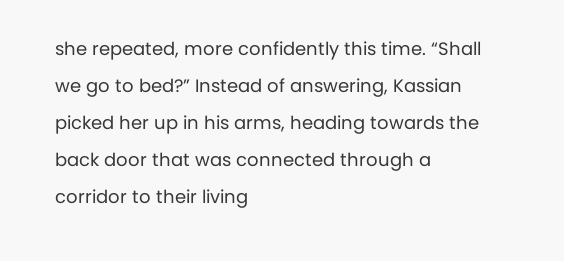she repeated, more confidently this time. “Shall we go to bed?” Instead of answering, Kassian picked her up in his arms, heading towards the back door that was connected through a corridor to their living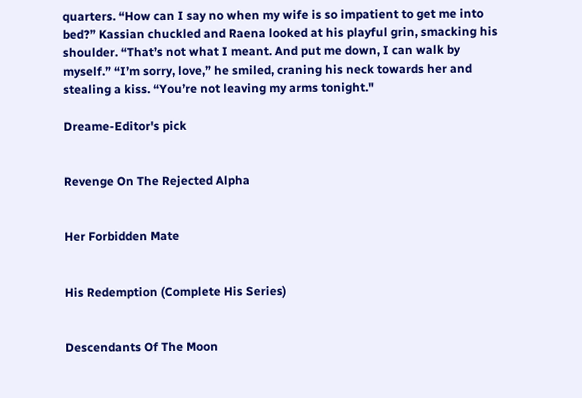quarters. “How can I say no when my wife is so impatient to get me into bed?” Kassian chuckled and Raena looked at his playful grin, smacking his shoulder. “That’s not what I meant. And put me down, I can walk by myself.” “I’m sorry, love,” he smiled, craning his neck towards her and stealing a kiss. “You’re not leaving my arms tonight."

Dreame-Editor's pick


Revenge On The Rejected Alpha


Her Forbidden Mate


His Redemption (Complete His Series)


Descendants Of The Moon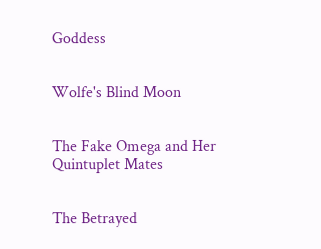Goddess


Wolfe's Blind Moon


The Fake Omega and Her Quintuplet Mates


The Betrayed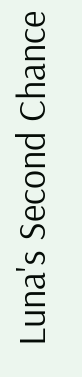Luna's Second Chance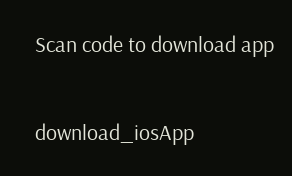Scan code to download app

download_iosApp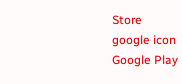Store
google icon
Google Play